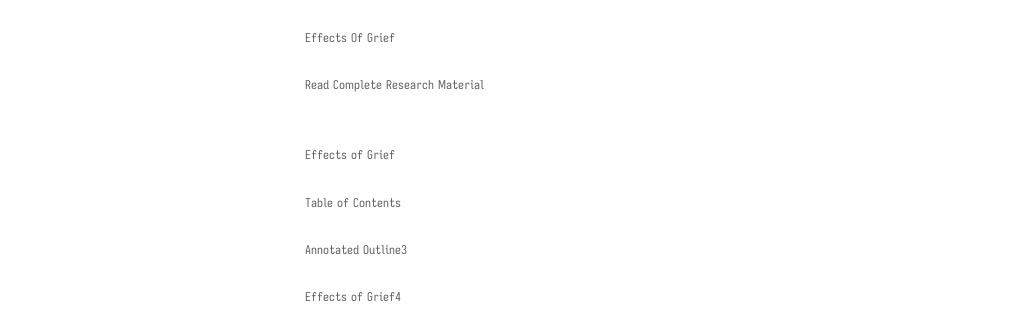Effects Of Grief

Read Complete Research Material


Effects of Grief

Table of Contents

Annotated Outline3

Effects of Grief4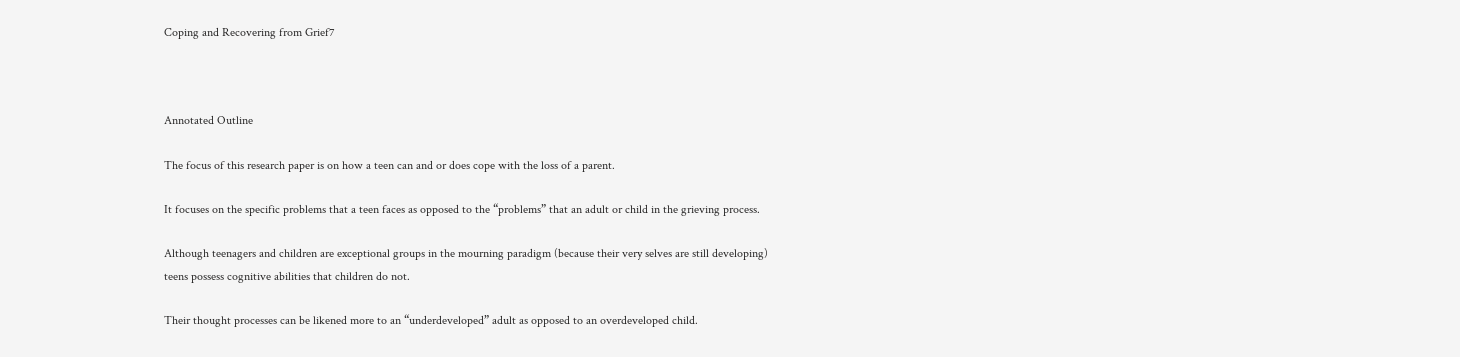Coping and Recovering from Grief7



Annotated Outline

The focus of this research paper is on how a teen can and or does cope with the loss of a parent.

It focuses on the specific problems that a teen faces as opposed to the “problems” that an adult or child in the grieving process.

Although teenagers and children are exceptional groups in the mourning paradigm (because their very selves are still developing) teens possess cognitive abilities that children do not.

Their thought processes can be likened more to an “underdeveloped” adult as opposed to an overdeveloped child.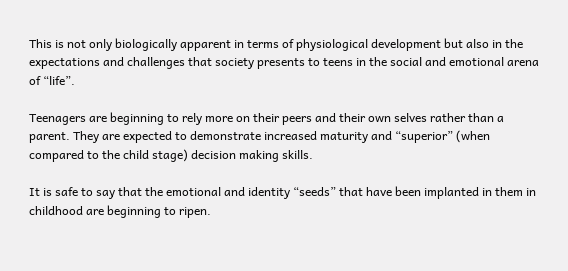This is not only biologically apparent in terms of physiological development but also in the expectations and challenges that society presents to teens in the social and emotional arena of “life”.

Teenagers are beginning to rely more on their peers and their own selves rather than a parent. They are expected to demonstrate increased maturity and “superior” (when compared to the child stage) decision making skills.

It is safe to say that the emotional and identity “seeds” that have been implanted in them in childhood are beginning to ripen.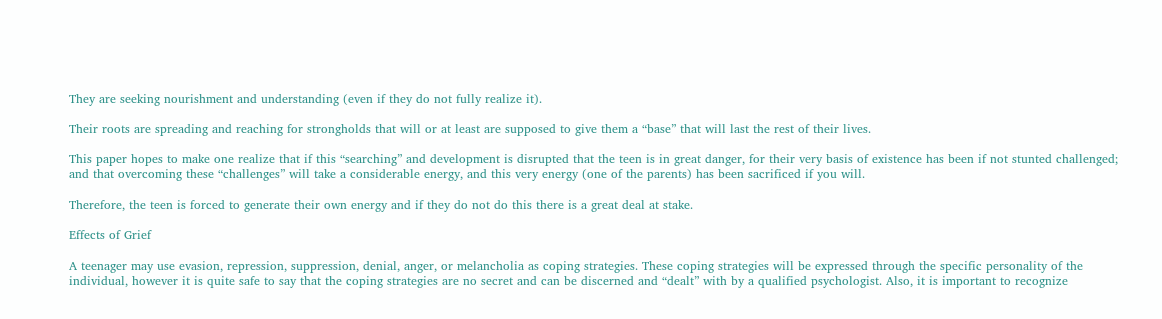They are seeking nourishment and understanding (even if they do not fully realize it).

Their roots are spreading and reaching for strongholds that will or at least are supposed to give them a “base” that will last the rest of their lives.

This paper hopes to make one realize that if this “searching” and development is disrupted that the teen is in great danger, for their very basis of existence has been if not stunted challenged; and that overcoming these “challenges” will take a considerable energy, and this very energy (one of the parents) has been sacrificed if you will.

Therefore, the teen is forced to generate their own energy and if they do not do this there is a great deal at stake.

Effects of Grief

A teenager may use evasion, repression, suppression, denial, anger, or melancholia as coping strategies. These coping strategies will be expressed through the specific personality of the individual, however it is quite safe to say that the coping strategies are no secret and can be discerned and “dealt” with by a qualified psychologist. Also, it is important to recognize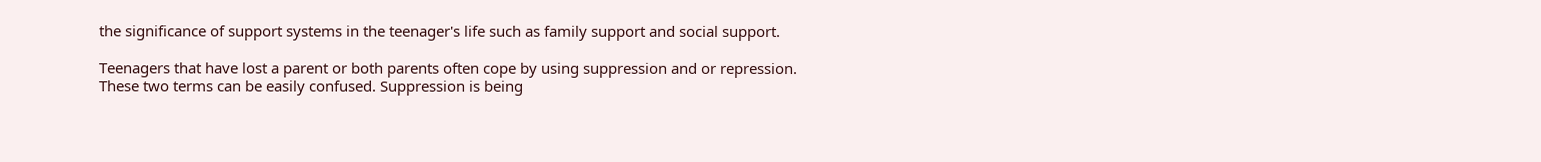the significance of support systems in the teenager's life such as family support and social support.

Teenagers that have lost a parent or both parents often cope by using suppression and or repression. These two terms can be easily confused. Suppression is being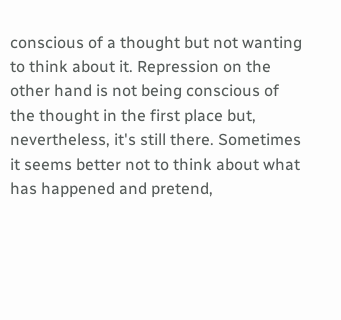conscious of a thought but not wanting to think about it. Repression on the other hand is not being conscious of the thought in the first place but, nevertheless, it's still there. Sometimes it seems better not to think about what has happened and pretend,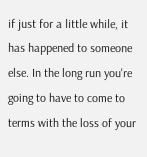if just for a little while, it has happened to someone else. In the long run you're going to have to come to terms with the loss of your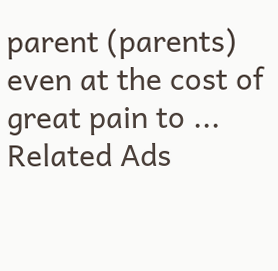parent (parents) even at the cost of great pain to ...
Related Ads